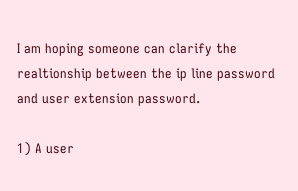I am hoping someone can clarify the realtionship between the ip line password and user extension password.

1) A user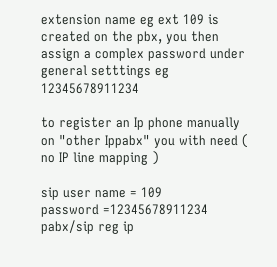extension name eg ext 109 is created on the pbx, you then assign a complex password under general setttings eg 12345678911234

to register an Ip phone manually on "other Ippabx" you with need ( no IP line mapping )

sip user name = 109
password =12345678911234
pabx/sip reg ip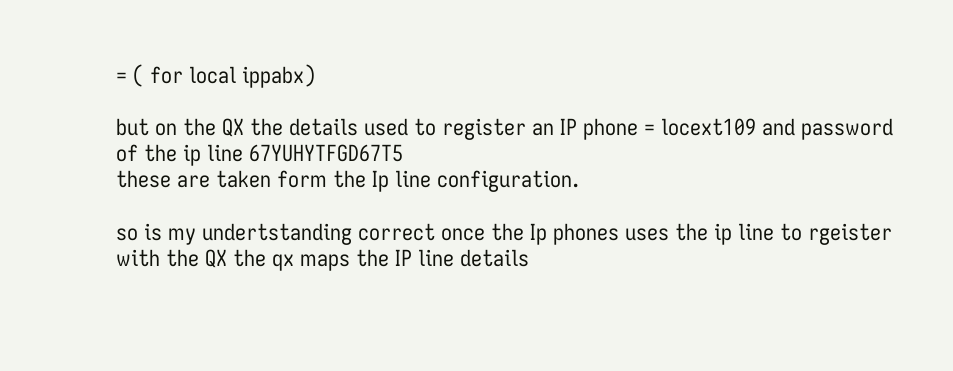= ( for local ippabx)

but on the QX the details used to register an IP phone = locext109 and password of the ip line 67YUHYTFGD67T5
these are taken form the Ip line configuration.

so is my undertstanding correct once the Ip phones uses the ip line to rgeister with the QX the qx maps the IP line details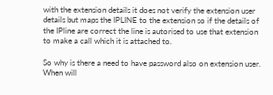with the extension details it does not verify the extension user details but maps the IPLINE to the extension so if the details of the IPline are correct the line is autorised to use that extension to make a call which it is attached to.

So why is there a need to have password also on extension user. When will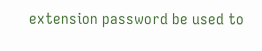extension password be used to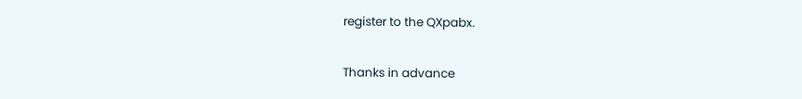register to the QXpabx.

Thanks in advance